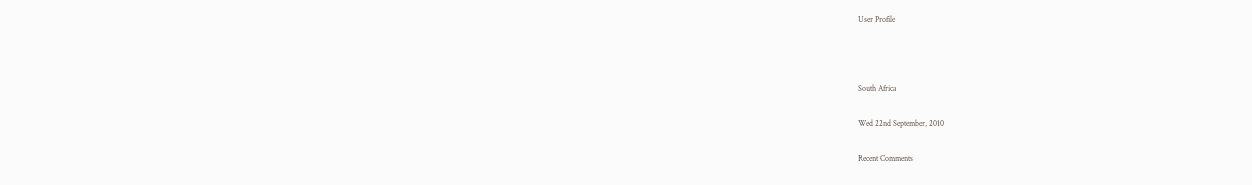User Profile



South Africa

Wed 22nd September, 2010

Recent Comments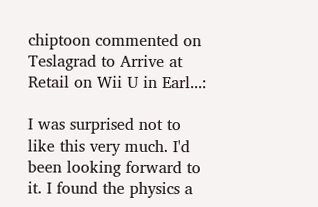chiptoon commented on Teslagrad to Arrive at Retail on Wii U in Earl...:

I was surprised not to like this very much. I'd been looking forward to it. I found the physics a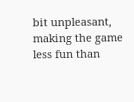bit unpleasant, making the game less fun than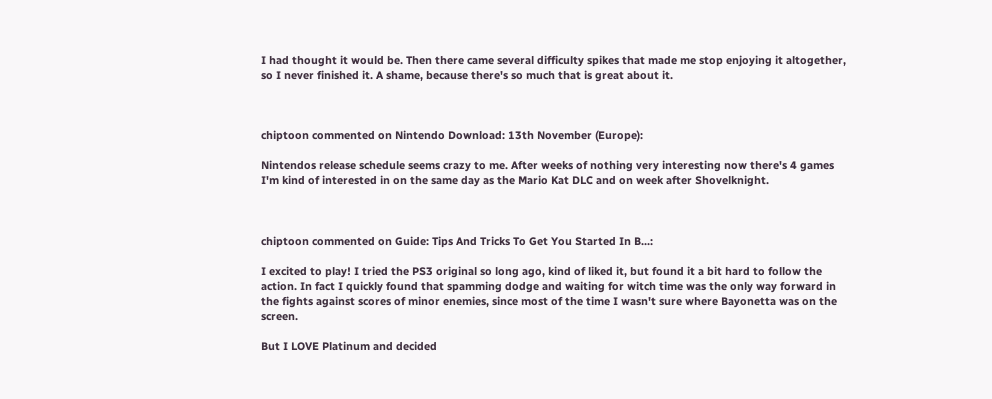I had thought it would be. Then there came several difficulty spikes that made me stop enjoying it altogether, so I never finished it. A shame, because there's so much that is great about it.



chiptoon commented on Nintendo Download: 13th November (Europe):

Nintendos release schedule seems crazy to me. After weeks of nothing very interesting now there's 4 games I'm kind of interested in on the same day as the Mario Kat DLC and on week after Shovelknight.



chiptoon commented on Guide: Tips And Tricks To Get You Started In B...:

I excited to play! I tried the PS3 original so long ago, kind of liked it, but found it a bit hard to follow the action. In fact I quickly found that spamming dodge and waiting for witch time was the only way forward in the fights against scores of minor enemies, since most of the time I wasn't sure where Bayonetta was on the screen.

But I LOVE Platinum and decided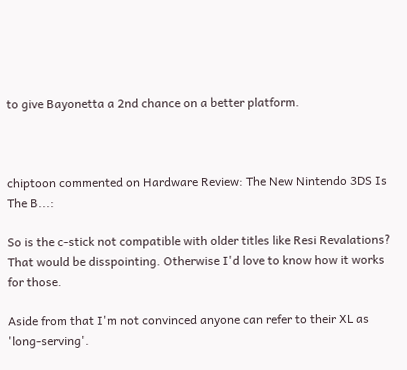to give Bayonetta a 2nd chance on a better platform.



chiptoon commented on Hardware Review: The New Nintendo 3DS Is The B...:

So is the c-stick not compatible with older titles like Resi Revalations? That would be disspointing. Otherwise I'd love to know how it works for those.

Aside from that I'm not convinced anyone can refer to their XL as 'long-serving'.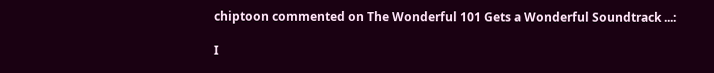chiptoon commented on The Wonderful 101 Gets a Wonderful Soundtrack ...:

I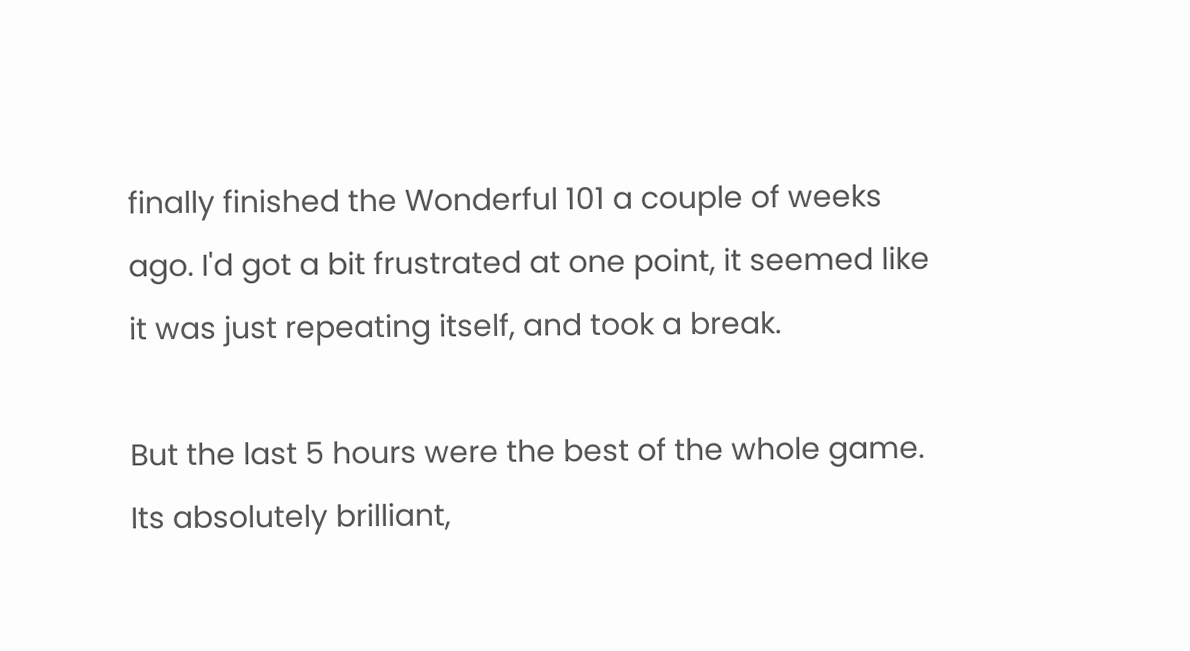finally finished the Wonderful 101 a couple of weeks ago. I'd got a bit frustrated at one point, it seemed like it was just repeating itself, and took a break.

But the last 5 hours were the best of the whole game. Its absolutely brilliant,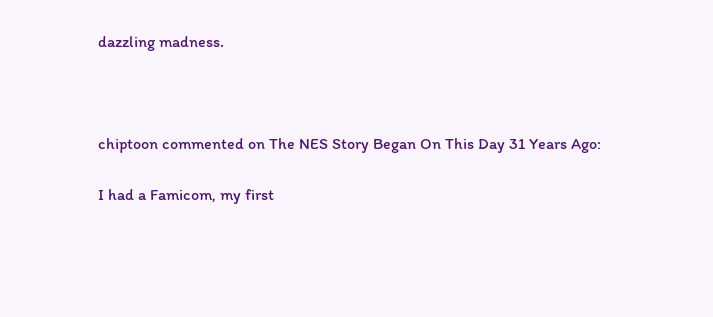dazzling madness.



chiptoon commented on The NES Story Began On This Day 31 Years Ago:

I had a Famicom, my first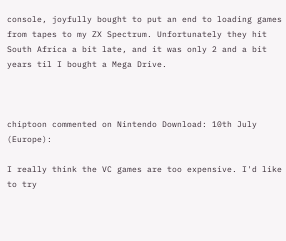console, joyfully bought to put an end to loading games from tapes to my ZX Spectrum. Unfortunately they hit South Africa a bit late, and it was only 2 and a bit years til I bought a Mega Drive.



chiptoon commented on Nintendo Download: 10th July (Europe):

I really think the VC games are too expensive. I'd like to try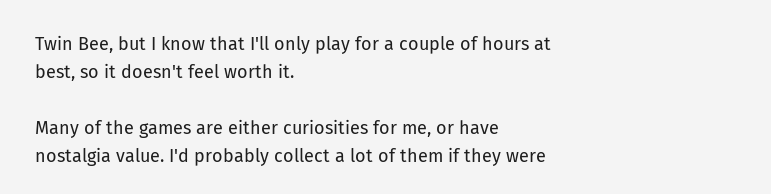Twin Bee, but I know that I'll only play for a couple of hours at best, so it doesn't feel worth it.

Many of the games are either curiosities for me, or have nostalgia value. I'd probably collect a lot of them if they were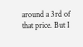around a 3rd of that price. But I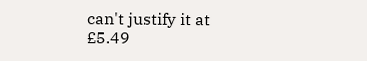can't justify it at £5.49